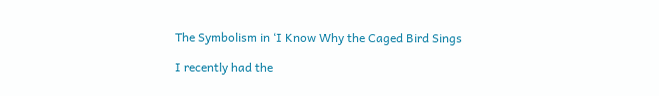The Symbolism in ‘I Know Why the Caged Bird Sings

I recently had the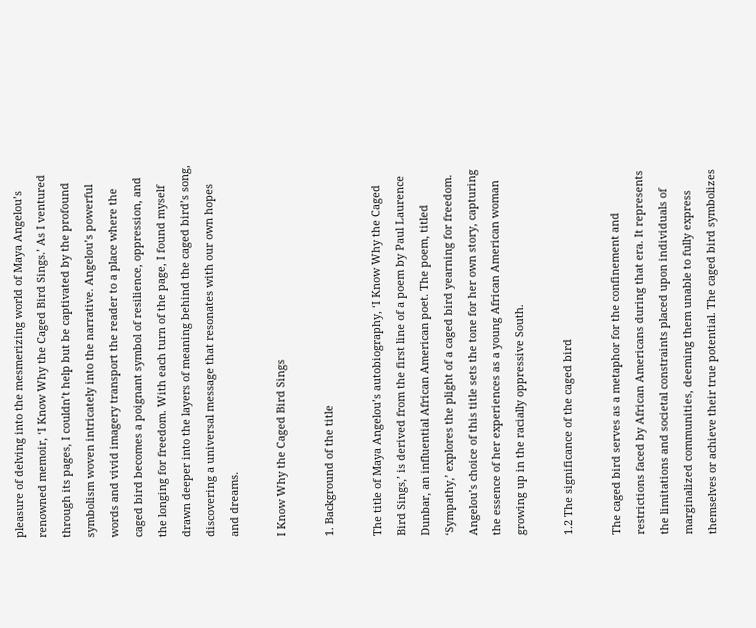pleasure of delving into the mesmerizing world of Maya Angelou’s renowned memoir, ‘I Know Why the Caged Bird Sings.’ As I ventured through its pages, I couldn’t help but be captivated by the profound symbolism woven intricately into the narrative. Angelou’s powerful words and vivid imagery transport the reader to a place where the caged bird becomes a poignant symbol of resilience, oppression, and the longing for freedom. With each turn of the page, I found myself drawn deeper into the layers of meaning behind the caged bird’s song, discovering a universal message that resonates with our own hopes and dreams.

I Know Why the Caged Bird Sings

1. Background of the title

The title of Maya Angelou’s autobiography, ‘I Know Why the Caged Bird Sings,’ is derived from the first line of a poem by Paul Laurence Dunbar, an influential African American poet. The poem, titled ‘Sympathy,’ explores the plight of a caged bird yearning for freedom. Angelou’s choice of this title sets the tone for her own story, capturing the essence of her experiences as a young African American woman growing up in the racially oppressive South.

1.2 The significance of the caged bird

The caged bird serves as a metaphor for the confinement and restrictions faced by African Americans during that era. It represents the limitations and societal constraints placed upon individuals of marginalized communities, deeming them unable to fully express themselves or achieve their true potential. The caged bird symbolizes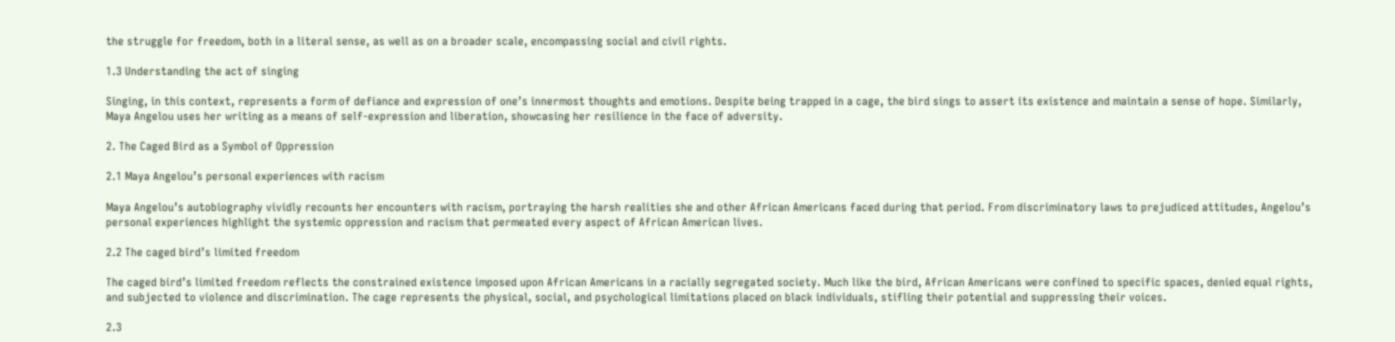the struggle for freedom, both in a literal sense, as well as on a broader scale, encompassing social and civil rights.

1.3 Understanding the act of singing

Singing, in this context, represents a form of defiance and expression of one’s innermost thoughts and emotions. Despite being trapped in a cage, the bird sings to assert its existence and maintain a sense of hope. Similarly, Maya Angelou uses her writing as a means of self-expression and liberation, showcasing her resilience in the face of adversity.

2. The Caged Bird as a Symbol of Oppression

2.1 Maya Angelou’s personal experiences with racism

Maya Angelou’s autobiography vividly recounts her encounters with racism, portraying the harsh realities she and other African Americans faced during that period. From discriminatory laws to prejudiced attitudes, Angelou’s personal experiences highlight the systemic oppression and racism that permeated every aspect of African American lives.

2.2 The caged bird’s limited freedom

The caged bird’s limited freedom reflects the constrained existence imposed upon African Americans in a racially segregated society. Much like the bird, African Americans were confined to specific spaces, denied equal rights, and subjected to violence and discrimination. The cage represents the physical, social, and psychological limitations placed on black individuals, stifling their potential and suppressing their voices.

2.3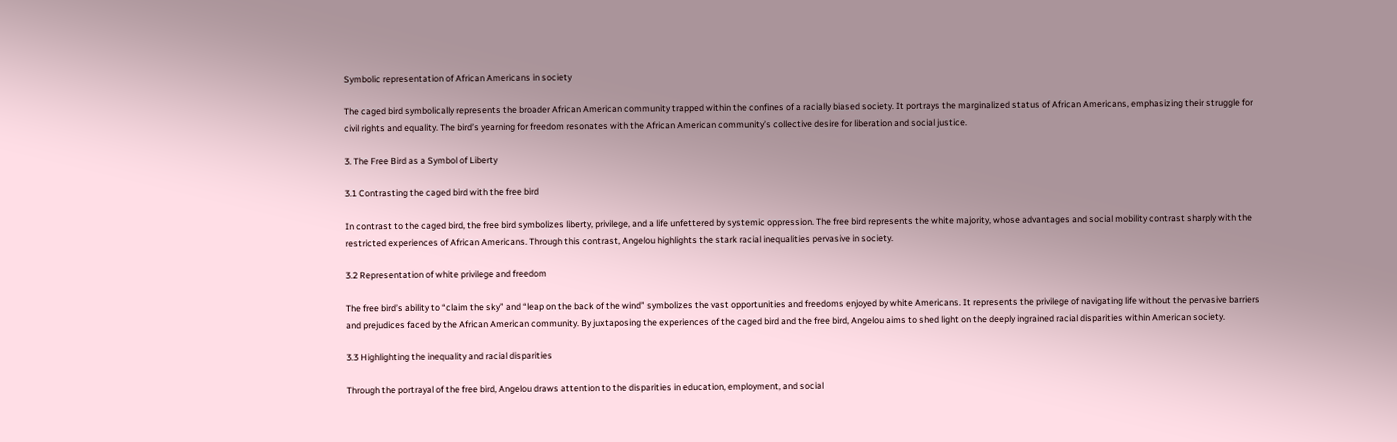Symbolic representation of African Americans in society

The caged bird symbolically represents the broader African American community trapped within the confines of a racially biased society. It portrays the marginalized status of African Americans, emphasizing their struggle for civil rights and equality. The bird’s yearning for freedom resonates with the African American community’s collective desire for liberation and social justice.

3. The Free Bird as a Symbol of Liberty

3.1 Contrasting the caged bird with the free bird

In contrast to the caged bird, the free bird symbolizes liberty, privilege, and a life unfettered by systemic oppression. The free bird represents the white majority, whose advantages and social mobility contrast sharply with the restricted experiences of African Americans. Through this contrast, Angelou highlights the stark racial inequalities pervasive in society.

3.2 Representation of white privilege and freedom

The free bird’s ability to “claim the sky” and “leap on the back of the wind” symbolizes the vast opportunities and freedoms enjoyed by white Americans. It represents the privilege of navigating life without the pervasive barriers and prejudices faced by the African American community. By juxtaposing the experiences of the caged bird and the free bird, Angelou aims to shed light on the deeply ingrained racial disparities within American society.

3.3 Highlighting the inequality and racial disparities

Through the portrayal of the free bird, Angelou draws attention to the disparities in education, employment, and social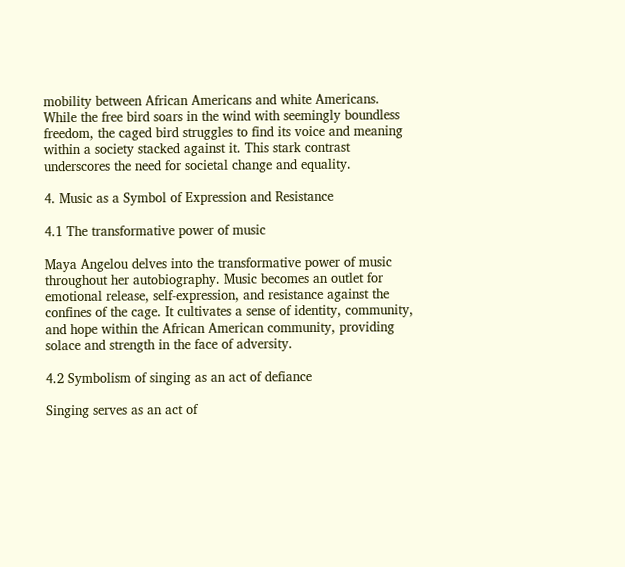mobility between African Americans and white Americans. While the free bird soars in the wind with seemingly boundless freedom, the caged bird struggles to find its voice and meaning within a society stacked against it. This stark contrast underscores the need for societal change and equality.

4. Music as a Symbol of Expression and Resistance

4.1 The transformative power of music

Maya Angelou delves into the transformative power of music throughout her autobiography. Music becomes an outlet for emotional release, self-expression, and resistance against the confines of the cage. It cultivates a sense of identity, community, and hope within the African American community, providing solace and strength in the face of adversity.

4.2 Symbolism of singing as an act of defiance

Singing serves as an act of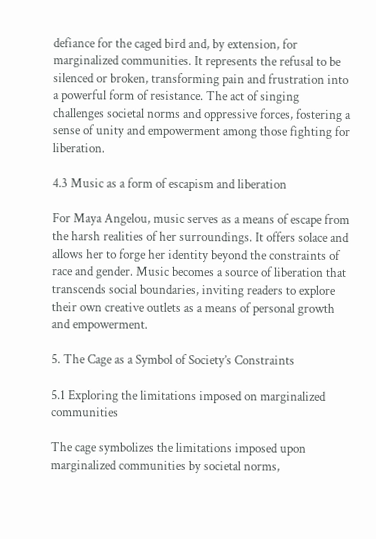defiance for the caged bird and, by extension, for marginalized communities. It represents the refusal to be silenced or broken, transforming pain and frustration into a powerful form of resistance. The act of singing challenges societal norms and oppressive forces, fostering a sense of unity and empowerment among those fighting for liberation.

4.3 Music as a form of escapism and liberation

For Maya Angelou, music serves as a means of escape from the harsh realities of her surroundings. It offers solace and allows her to forge her identity beyond the constraints of race and gender. Music becomes a source of liberation that transcends social boundaries, inviting readers to explore their own creative outlets as a means of personal growth and empowerment.

5. The Cage as a Symbol of Society’s Constraints

5.1 Exploring the limitations imposed on marginalized communities

The cage symbolizes the limitations imposed upon marginalized communities by societal norms,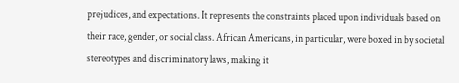prejudices, and expectations. It represents the constraints placed upon individuals based on their race, gender, or social class. African Americans, in particular, were boxed in by societal stereotypes and discriminatory laws, making it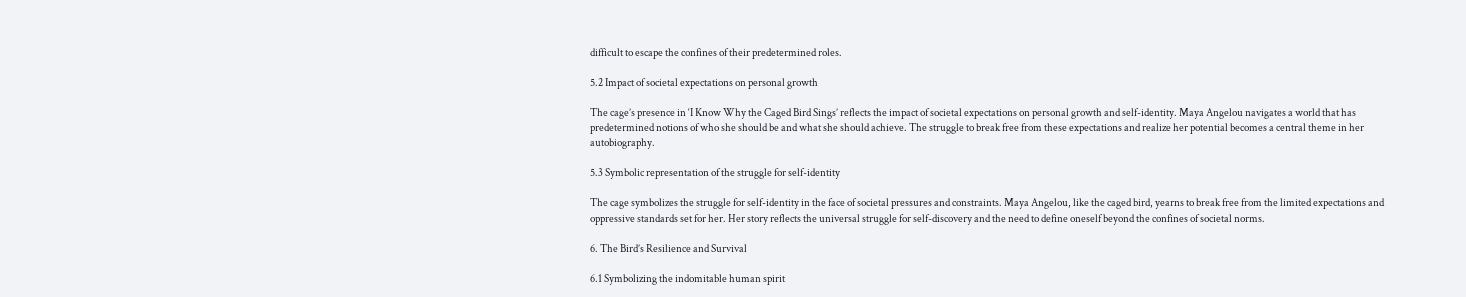difficult to escape the confines of their predetermined roles.

5.2 Impact of societal expectations on personal growth

The cage’s presence in ‘I Know Why the Caged Bird Sings’ reflects the impact of societal expectations on personal growth and self-identity. Maya Angelou navigates a world that has predetermined notions of who she should be and what she should achieve. The struggle to break free from these expectations and realize her potential becomes a central theme in her autobiography.

5.3 Symbolic representation of the struggle for self-identity

The cage symbolizes the struggle for self-identity in the face of societal pressures and constraints. Maya Angelou, like the caged bird, yearns to break free from the limited expectations and oppressive standards set for her. Her story reflects the universal struggle for self-discovery and the need to define oneself beyond the confines of societal norms.

6. The Bird’s Resilience and Survival

6.1 Symbolizing the indomitable human spirit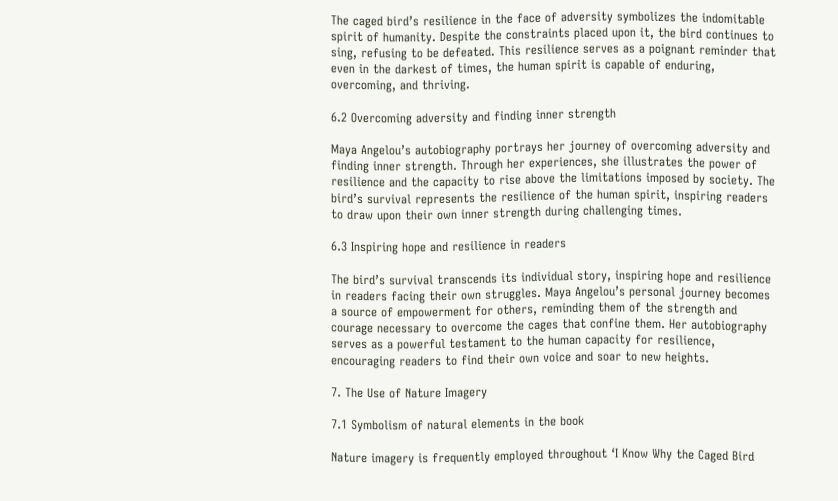The caged bird’s resilience in the face of adversity symbolizes the indomitable spirit of humanity. Despite the constraints placed upon it, the bird continues to sing, refusing to be defeated. This resilience serves as a poignant reminder that even in the darkest of times, the human spirit is capable of enduring, overcoming, and thriving.

6.2 Overcoming adversity and finding inner strength

Maya Angelou’s autobiography portrays her journey of overcoming adversity and finding inner strength. Through her experiences, she illustrates the power of resilience and the capacity to rise above the limitations imposed by society. The bird’s survival represents the resilience of the human spirit, inspiring readers to draw upon their own inner strength during challenging times.

6.3 Inspiring hope and resilience in readers

The bird’s survival transcends its individual story, inspiring hope and resilience in readers facing their own struggles. Maya Angelou’s personal journey becomes a source of empowerment for others, reminding them of the strength and courage necessary to overcome the cages that confine them. Her autobiography serves as a powerful testament to the human capacity for resilience, encouraging readers to find their own voice and soar to new heights.

7. The Use of Nature Imagery

7.1 Symbolism of natural elements in the book

Nature imagery is frequently employed throughout ‘I Know Why the Caged Bird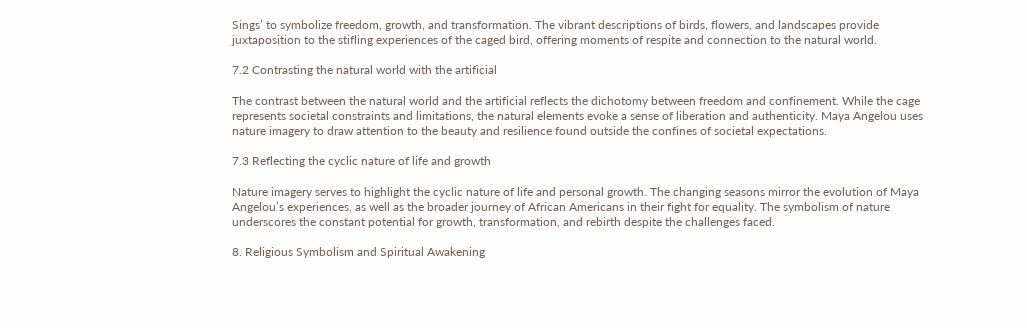Sings’ to symbolize freedom, growth, and transformation. The vibrant descriptions of birds, flowers, and landscapes provide juxtaposition to the stifling experiences of the caged bird, offering moments of respite and connection to the natural world.

7.2 Contrasting the natural world with the artificial

The contrast between the natural world and the artificial reflects the dichotomy between freedom and confinement. While the cage represents societal constraints and limitations, the natural elements evoke a sense of liberation and authenticity. Maya Angelou uses nature imagery to draw attention to the beauty and resilience found outside the confines of societal expectations.

7.3 Reflecting the cyclic nature of life and growth

Nature imagery serves to highlight the cyclic nature of life and personal growth. The changing seasons mirror the evolution of Maya Angelou’s experiences, as well as the broader journey of African Americans in their fight for equality. The symbolism of nature underscores the constant potential for growth, transformation, and rebirth despite the challenges faced.

8. Religious Symbolism and Spiritual Awakening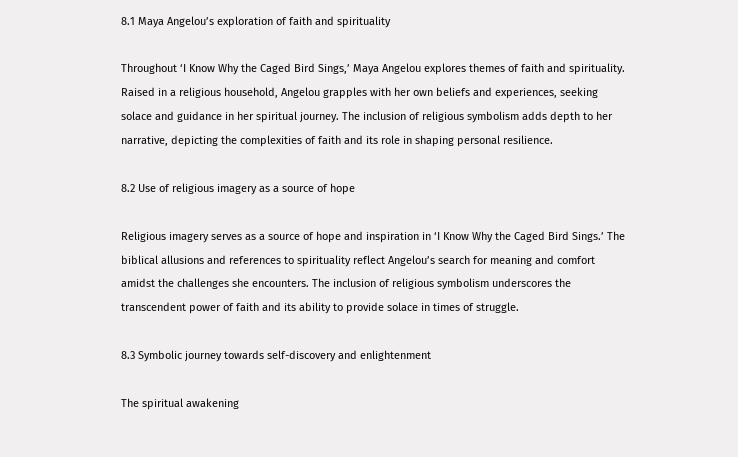8.1 Maya Angelou’s exploration of faith and spirituality

Throughout ‘I Know Why the Caged Bird Sings,’ Maya Angelou explores themes of faith and spirituality. Raised in a religious household, Angelou grapples with her own beliefs and experiences, seeking solace and guidance in her spiritual journey. The inclusion of religious symbolism adds depth to her narrative, depicting the complexities of faith and its role in shaping personal resilience.

8.2 Use of religious imagery as a source of hope

Religious imagery serves as a source of hope and inspiration in ‘I Know Why the Caged Bird Sings.’ The biblical allusions and references to spirituality reflect Angelou’s search for meaning and comfort amidst the challenges she encounters. The inclusion of religious symbolism underscores the transcendent power of faith and its ability to provide solace in times of struggle.

8.3 Symbolic journey towards self-discovery and enlightenment

The spiritual awakening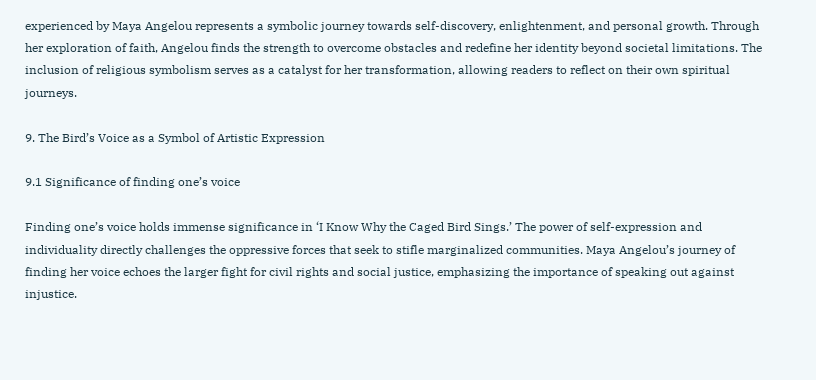experienced by Maya Angelou represents a symbolic journey towards self-discovery, enlightenment, and personal growth. Through her exploration of faith, Angelou finds the strength to overcome obstacles and redefine her identity beyond societal limitations. The inclusion of religious symbolism serves as a catalyst for her transformation, allowing readers to reflect on their own spiritual journeys.

9. The Bird’s Voice as a Symbol of Artistic Expression

9.1 Significance of finding one’s voice

Finding one’s voice holds immense significance in ‘I Know Why the Caged Bird Sings.’ The power of self-expression and individuality directly challenges the oppressive forces that seek to stifle marginalized communities. Maya Angelou’s journey of finding her voice echoes the larger fight for civil rights and social justice, emphasizing the importance of speaking out against injustice.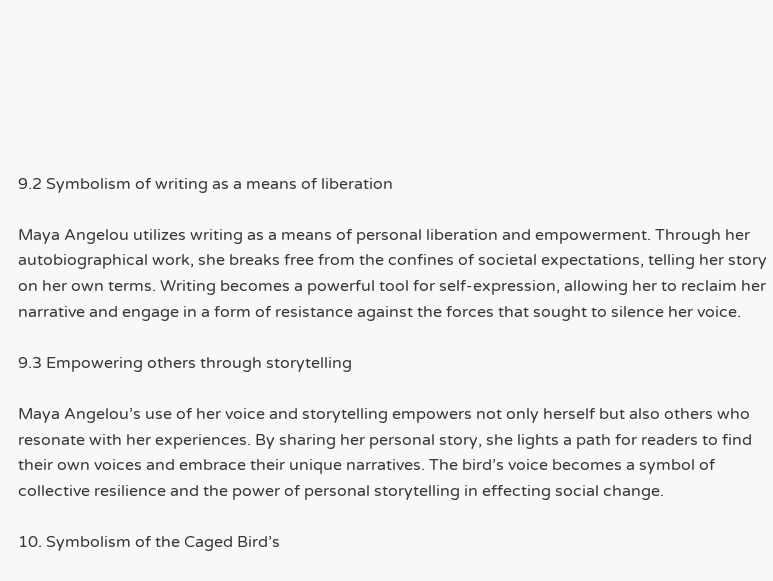9.2 Symbolism of writing as a means of liberation

Maya Angelou utilizes writing as a means of personal liberation and empowerment. Through her autobiographical work, she breaks free from the confines of societal expectations, telling her story on her own terms. Writing becomes a powerful tool for self-expression, allowing her to reclaim her narrative and engage in a form of resistance against the forces that sought to silence her voice.

9.3 Empowering others through storytelling

Maya Angelou’s use of her voice and storytelling empowers not only herself but also others who resonate with her experiences. By sharing her personal story, she lights a path for readers to find their own voices and embrace their unique narratives. The bird’s voice becomes a symbol of collective resilience and the power of personal storytelling in effecting social change.

10. Symbolism of the Caged Bird’s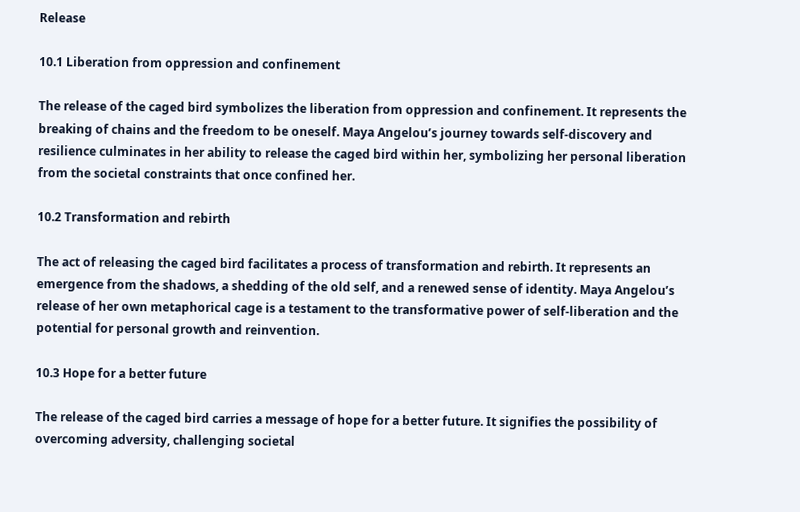Release

10.1 Liberation from oppression and confinement

The release of the caged bird symbolizes the liberation from oppression and confinement. It represents the breaking of chains and the freedom to be oneself. Maya Angelou’s journey towards self-discovery and resilience culminates in her ability to release the caged bird within her, symbolizing her personal liberation from the societal constraints that once confined her.

10.2 Transformation and rebirth

The act of releasing the caged bird facilitates a process of transformation and rebirth. It represents an emergence from the shadows, a shedding of the old self, and a renewed sense of identity. Maya Angelou’s release of her own metaphorical cage is a testament to the transformative power of self-liberation and the potential for personal growth and reinvention.

10.3 Hope for a better future

The release of the caged bird carries a message of hope for a better future. It signifies the possibility of overcoming adversity, challenging societal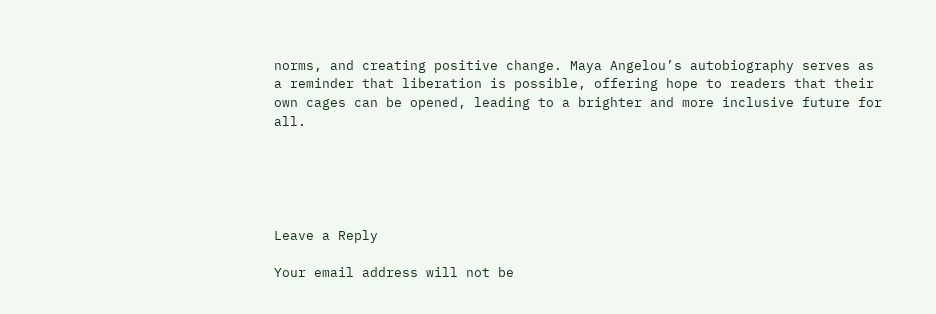norms, and creating positive change. Maya Angelou’s autobiography serves as a reminder that liberation is possible, offering hope to readers that their own cages can be opened, leading to a brighter and more inclusive future for all.





Leave a Reply

Your email address will not be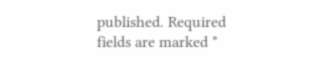published. Required fields are marked *